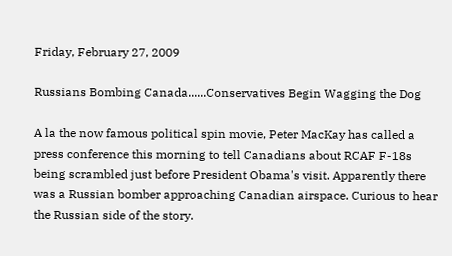Friday, February 27, 2009

Russians Bombing Canada......Conservatives Begin Wagging the Dog

A la the now famous political spin movie, Peter MacKay has called a press conference this morning to tell Canadians about RCAF F-18s being scrambled just before President Obama's visit. Apparently there was a Russian bomber approaching Canadian airspace. Curious to hear the Russian side of the story.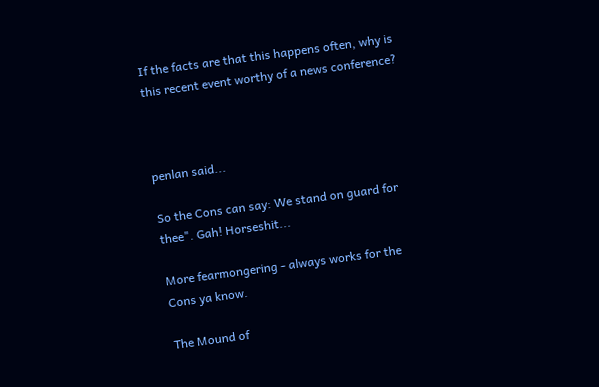If the facts are that this happens often, why is this recent event worthy of a news conference?



penlan said...

So the Cons can say: We stand on guard for thee". Gah! Horseshit...

More fearmongering - always works for the Cons ya know.

The Mound of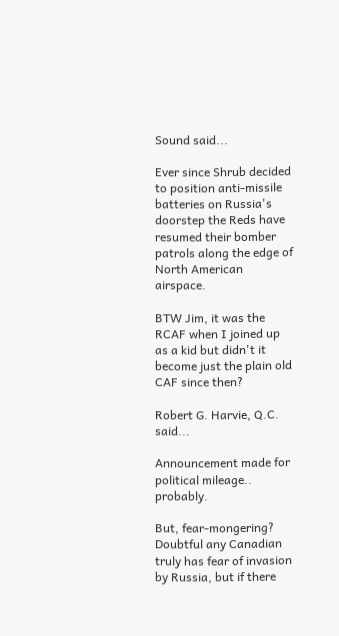Sound said...

Ever since Shrub decided to position anti-missile batteries on Russia's doorstep the Reds have resumed their bomber patrols along the edge of North American airspace.

BTW Jim, it was the RCAF when I joined up as a kid but didn't it become just the plain old CAF since then?

Robert G. Harvie, Q.C. said...

Announcement made for political mileage.. probably.

But, fear-mongering? Doubtful any Canadian truly has fear of invasion by Russia, but if there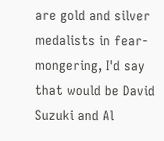are gold and silver medalists in fear-mongering, I'd say that would be David Suzuki and Al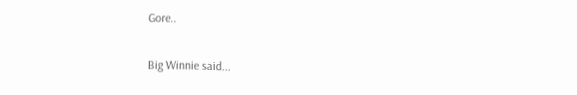Gore..

Big Winnie said...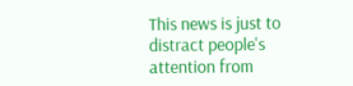This news is just to distract people's attention from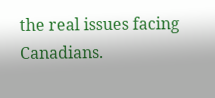the real issues facing Canadians.